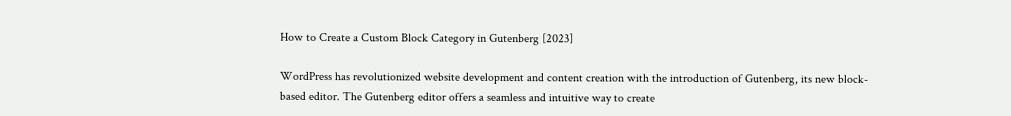How to Create a Custom Block Category in Gutenberg [2023]

WordPress has revolutionized website development and content creation with the introduction of Gutenberg, its new block-based editor. The Gutenberg editor offers a seamless and intuitive way to create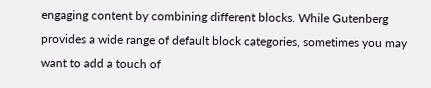engaging content by combining different blocks. While Gutenberg provides a wide range of default block categories, sometimes you may want to add a touch of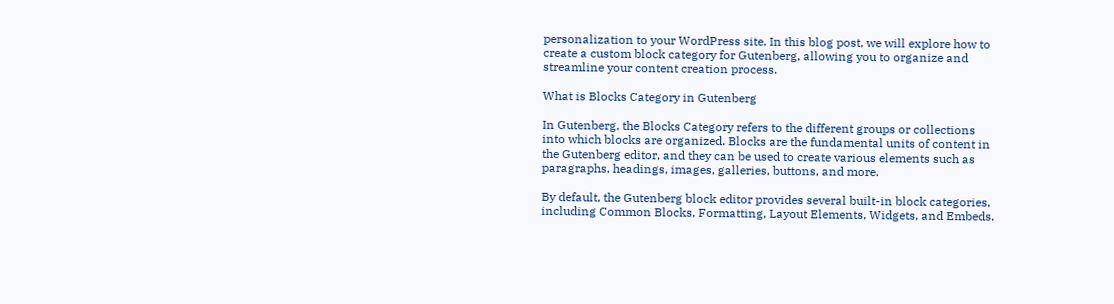personalization to your WordPress site. In this blog post, we will explore how to create a custom block category for Gutenberg, allowing you to organize and streamline your content creation process.

What is Blocks Category in Gutenberg

In Gutenberg, the Blocks Category refers to the different groups or collections into which blocks are organized. Blocks are the fundamental units of content in the Gutenberg editor, and they can be used to create various elements such as paragraphs, headings, images, galleries, buttons, and more.

By default, the Gutenberg block editor provides several built-in block categories, including Common Blocks, Formatting, Layout Elements, Widgets, and Embeds.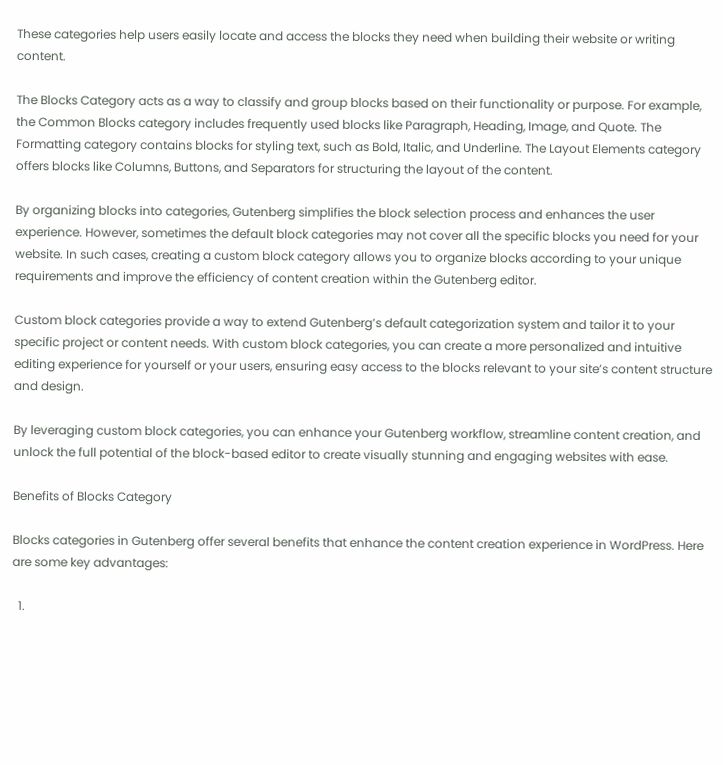These categories help users easily locate and access the blocks they need when building their website or writing content.

The Blocks Category acts as a way to classify and group blocks based on their functionality or purpose. For example, the Common Blocks category includes frequently used blocks like Paragraph, Heading, Image, and Quote. The Formatting category contains blocks for styling text, such as Bold, Italic, and Underline. The Layout Elements category offers blocks like Columns, Buttons, and Separators for structuring the layout of the content.

By organizing blocks into categories, Gutenberg simplifies the block selection process and enhances the user experience. However, sometimes the default block categories may not cover all the specific blocks you need for your website. In such cases, creating a custom block category allows you to organize blocks according to your unique requirements and improve the efficiency of content creation within the Gutenberg editor.

Custom block categories provide a way to extend Gutenberg’s default categorization system and tailor it to your specific project or content needs. With custom block categories, you can create a more personalized and intuitive editing experience for yourself or your users, ensuring easy access to the blocks relevant to your site’s content structure and design.

By leveraging custom block categories, you can enhance your Gutenberg workflow, streamline content creation, and unlock the full potential of the block-based editor to create visually stunning and engaging websites with ease.

Benefits of Blocks Category

Blocks categories in Gutenberg offer several benefits that enhance the content creation experience in WordPress. Here are some key advantages:

  1.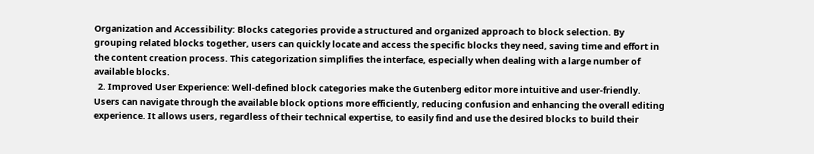Organization and Accessibility: Blocks categories provide a structured and organized approach to block selection. By grouping related blocks together, users can quickly locate and access the specific blocks they need, saving time and effort in the content creation process. This categorization simplifies the interface, especially when dealing with a large number of available blocks.
  2. Improved User Experience: Well-defined block categories make the Gutenberg editor more intuitive and user-friendly. Users can navigate through the available block options more efficiently, reducing confusion and enhancing the overall editing experience. It allows users, regardless of their technical expertise, to easily find and use the desired blocks to build their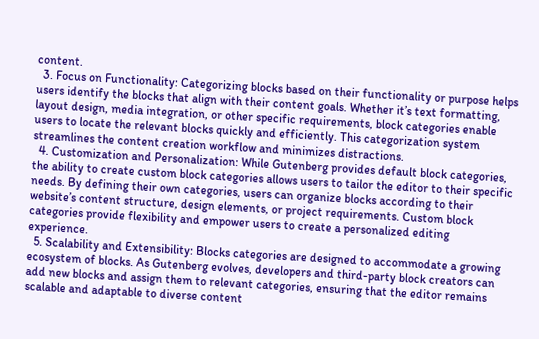content.
  3. Focus on Functionality: Categorizing blocks based on their functionality or purpose helps users identify the blocks that align with their content goals. Whether it’s text formatting, layout design, media integration, or other specific requirements, block categories enable users to locate the relevant blocks quickly and efficiently. This categorization system streamlines the content creation workflow and minimizes distractions.
  4. Customization and Personalization: While Gutenberg provides default block categories, the ability to create custom block categories allows users to tailor the editor to their specific needs. By defining their own categories, users can organize blocks according to their website’s content structure, design elements, or project requirements. Custom block categories provide flexibility and empower users to create a personalized editing experience.
  5. Scalability and Extensibility: Blocks categories are designed to accommodate a growing ecosystem of blocks. As Gutenberg evolves, developers and third-party block creators can add new blocks and assign them to relevant categories, ensuring that the editor remains scalable and adaptable to diverse content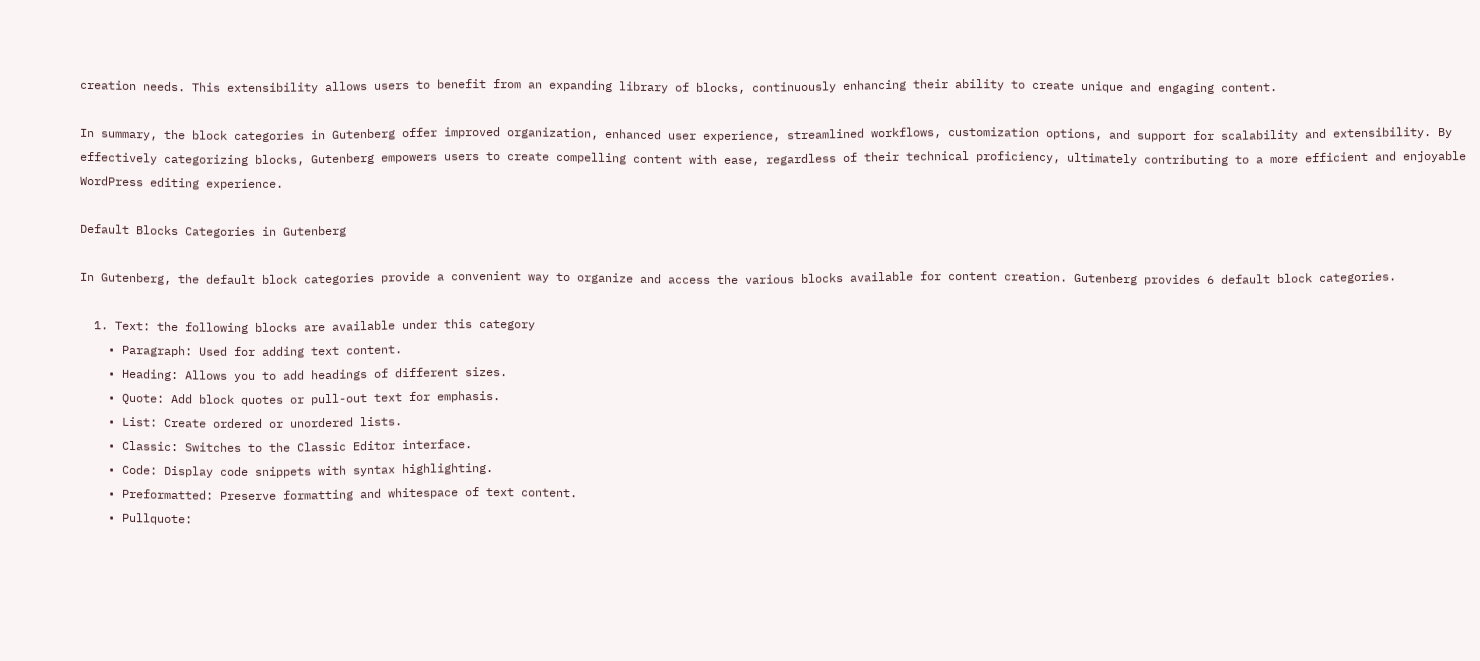creation needs. This extensibility allows users to benefit from an expanding library of blocks, continuously enhancing their ability to create unique and engaging content.

In summary, the block categories in Gutenberg offer improved organization, enhanced user experience, streamlined workflows, customization options, and support for scalability and extensibility. By effectively categorizing blocks, Gutenberg empowers users to create compelling content with ease, regardless of their technical proficiency, ultimately contributing to a more efficient and enjoyable WordPress editing experience.

Default Blocks Categories in Gutenberg

In Gutenberg, the default block categories provide a convenient way to organize and access the various blocks available for content creation. Gutenberg provides 6 default block categories.

  1. Text: the following blocks are available under this category
    • Paragraph: Used for adding text content.
    • Heading: Allows you to add headings of different sizes.
    • Quote: Add block quotes or pull-out text for emphasis.
    • List: Create ordered or unordered lists.
    • Classic: Switches to the Classic Editor interface.
    • Code: Display code snippets with syntax highlighting.
    • Preformatted: Preserve formatting and whitespace of text content.
    • Pullquote: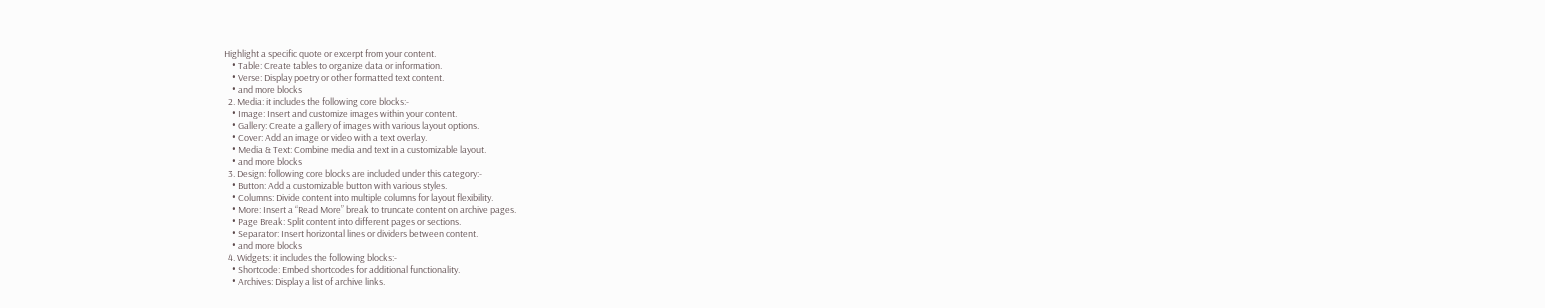Highlight a specific quote or excerpt from your content.
    • Table: Create tables to organize data or information.
    • Verse: Display poetry or other formatted text content.
    • and more blocks
  2. Media: it includes the following core blocks:-
    • Image: Insert and customize images within your content.
    • Gallery: Create a gallery of images with various layout options.
    • Cover: Add an image or video with a text overlay.
    • Media & Text: Combine media and text in a customizable layout.
    • and more blocks
  3. Design: following core blocks are included under this category:-
    • Button: Add a customizable button with various styles.
    • Columns: Divide content into multiple columns for layout flexibility.
    • More: Insert a “Read More” break to truncate content on archive pages.
    • Page Break: Split content into different pages or sections.
    • Separator: Insert horizontal lines or dividers between content.
    • and more blocks
  4. Widgets: it includes the following blocks:-
    • Shortcode: Embed shortcodes for additional functionality.
    • Archives: Display a list of archive links.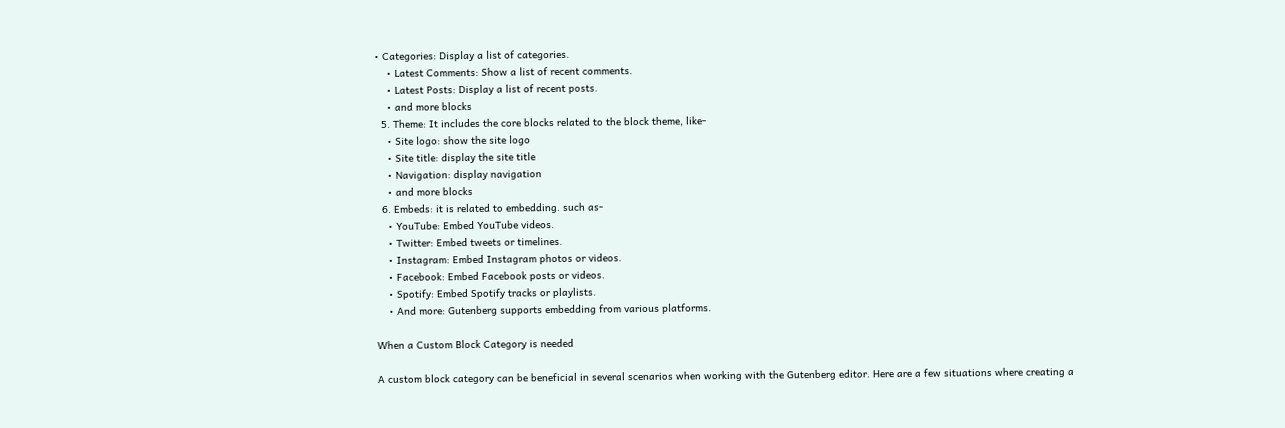• Categories: Display a list of categories.
    • Latest Comments: Show a list of recent comments.
    • Latest Posts: Display a list of recent posts.
    • and more blocks
  5. Theme: It includes the core blocks related to the block theme, like-
    • Site logo: show the site logo
    • Site title: display the site title
    • Navigation: display navigation
    • and more blocks
  6. Embeds: it is related to embedding. such as-
    • YouTube: Embed YouTube videos.
    • Twitter: Embed tweets or timelines.
    • Instagram: Embed Instagram photos or videos.
    • Facebook: Embed Facebook posts or videos.
    • Spotify: Embed Spotify tracks or playlists.
    • And more: Gutenberg supports embedding from various platforms.

When a Custom Block Category is needed

A custom block category can be beneficial in several scenarios when working with the Gutenberg editor. Here are a few situations where creating a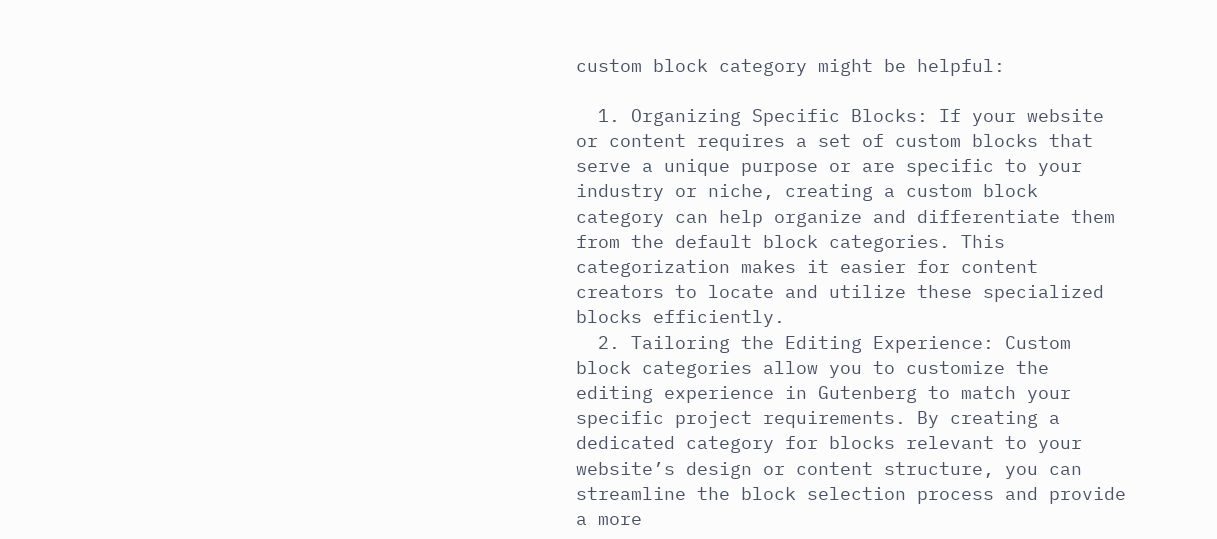custom block category might be helpful:

  1. Organizing Specific Blocks: If your website or content requires a set of custom blocks that serve a unique purpose or are specific to your industry or niche, creating a custom block category can help organize and differentiate them from the default block categories. This categorization makes it easier for content creators to locate and utilize these specialized blocks efficiently.
  2. Tailoring the Editing Experience: Custom block categories allow you to customize the editing experience in Gutenberg to match your specific project requirements. By creating a dedicated category for blocks relevant to your website’s design or content structure, you can streamline the block selection process and provide a more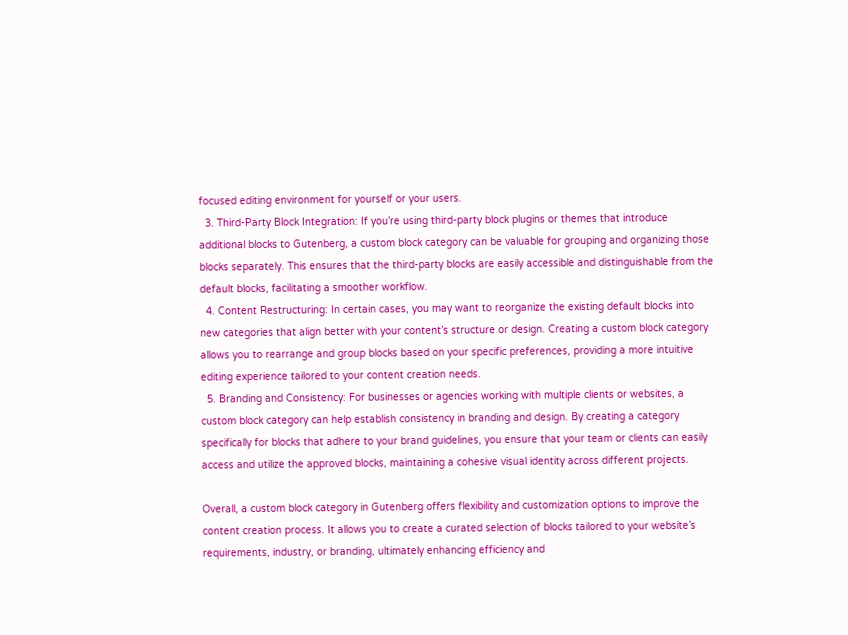focused editing environment for yourself or your users.
  3. Third-Party Block Integration: If you’re using third-party block plugins or themes that introduce additional blocks to Gutenberg, a custom block category can be valuable for grouping and organizing those blocks separately. This ensures that the third-party blocks are easily accessible and distinguishable from the default blocks, facilitating a smoother workflow.
  4. Content Restructuring: In certain cases, you may want to reorganize the existing default blocks into new categories that align better with your content’s structure or design. Creating a custom block category allows you to rearrange and group blocks based on your specific preferences, providing a more intuitive editing experience tailored to your content creation needs.
  5. Branding and Consistency: For businesses or agencies working with multiple clients or websites, a custom block category can help establish consistency in branding and design. By creating a category specifically for blocks that adhere to your brand guidelines, you ensure that your team or clients can easily access and utilize the approved blocks, maintaining a cohesive visual identity across different projects.

Overall, a custom block category in Gutenberg offers flexibility and customization options to improve the content creation process. It allows you to create a curated selection of blocks tailored to your website’s requirements, industry, or branding, ultimately enhancing efficiency and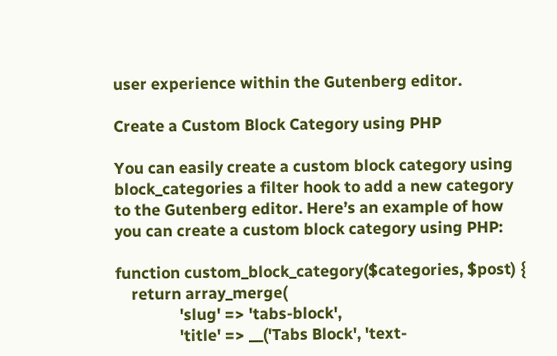user experience within the Gutenberg editor.

Create a Custom Block Category using PHP

You can easily create a custom block category using block_categories a filter hook to add a new category to the Gutenberg editor. Here’s an example of how you can create a custom block category using PHP:

function custom_block_category($categories, $post) {
    return array_merge(
                'slug' => 'tabs-block',
                'title' => __('Tabs Block', 'text-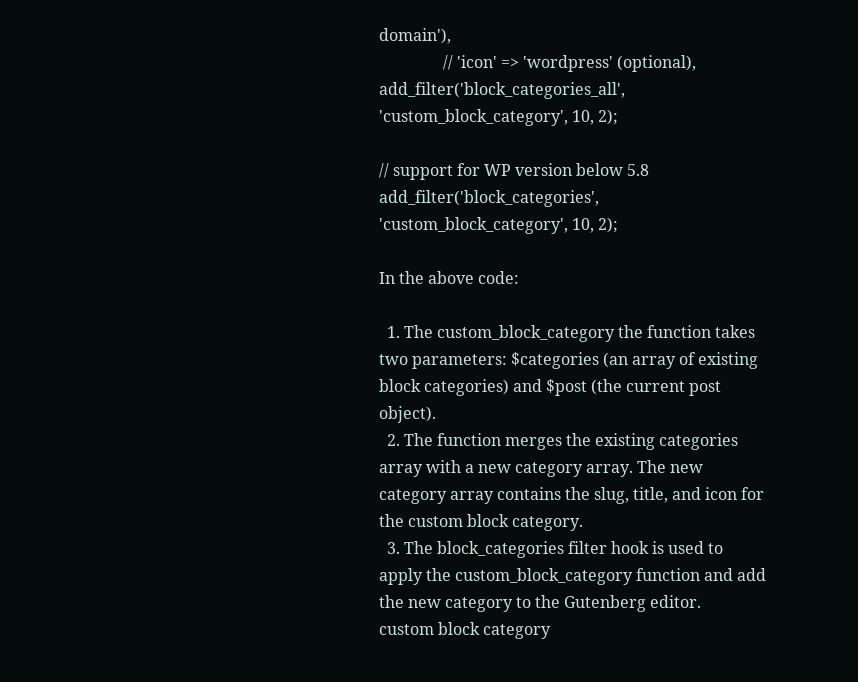domain'),
                // 'icon' => 'wordpress' (optional),
add_filter('block_categories_all', 'custom_block_category', 10, 2);

// support for WP version below 5.8
add_filter('block_categories', 'custom_block_category', 10, 2);

In the above code:

  1. The custom_block_category the function takes two parameters: $categories (an array of existing block categories) and $post (the current post object).
  2. The function merges the existing categories array with a new category array. The new category array contains the slug, title, and icon for the custom block category.
  3. The block_categories filter hook is used to apply the custom_block_category function and add the new category to the Gutenberg editor.
custom block category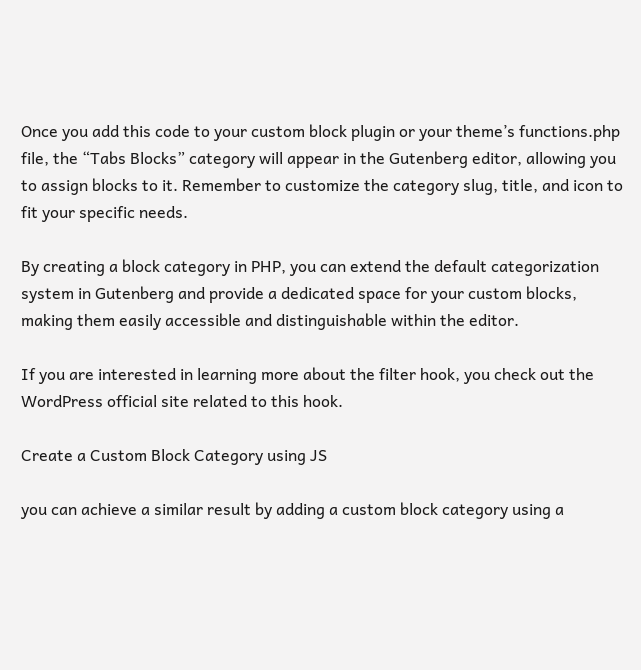Once you add this code to your custom block plugin or your theme’s functions.php file, the “Tabs Blocks” category will appear in the Gutenberg editor, allowing you to assign blocks to it. Remember to customize the category slug, title, and icon to fit your specific needs.

By creating a block category in PHP, you can extend the default categorization system in Gutenberg and provide a dedicated space for your custom blocks, making them easily accessible and distinguishable within the editor.

If you are interested in learning more about the filter hook, you check out the WordPress official site related to this hook.

Create a Custom Block Category using JS

you can achieve a similar result by adding a custom block category using a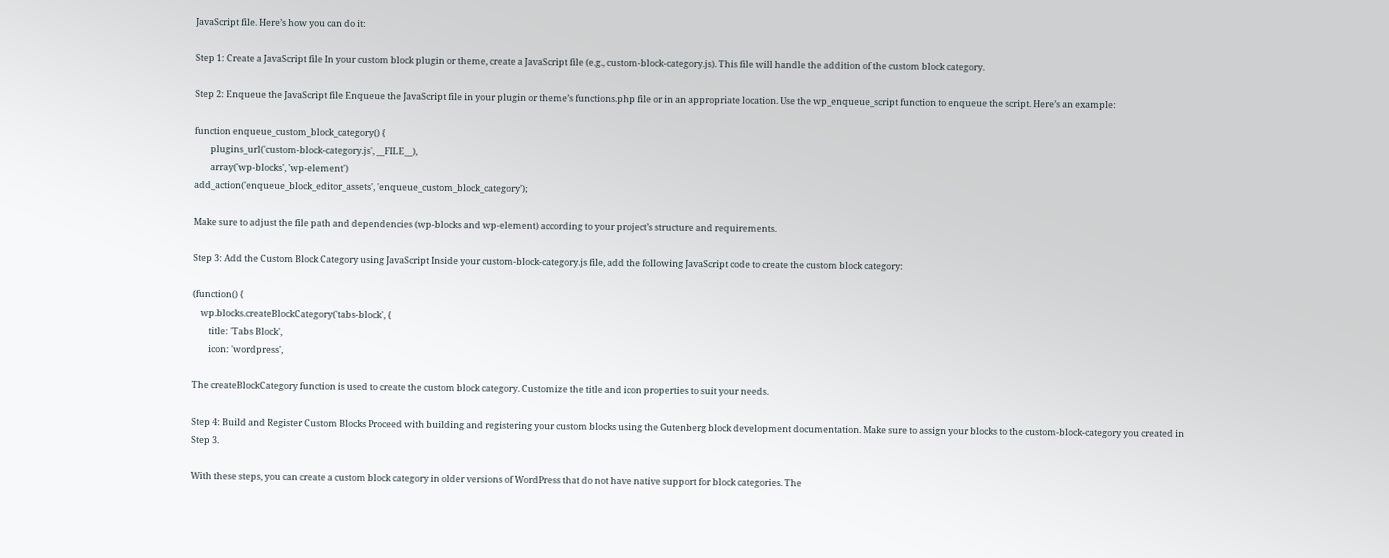JavaScript file. Here’s how you can do it:

Step 1: Create a JavaScript file In your custom block plugin or theme, create a JavaScript file (e.g., custom-block-category.js). This file will handle the addition of the custom block category.

Step 2: Enqueue the JavaScript file Enqueue the JavaScript file in your plugin or theme’s functions.php file or in an appropriate location. Use the wp_enqueue_script function to enqueue the script. Here’s an example:

function enqueue_custom_block_category() {
        plugins_url('custom-block-category.js', __FILE__),
        array('wp-blocks', 'wp-element')
add_action('enqueue_block_editor_assets', 'enqueue_custom_block_category');

Make sure to adjust the file path and dependencies (wp-blocks and wp-element) according to your project’s structure and requirements.

Step 3: Add the Custom Block Category using JavaScript Inside your custom-block-category.js file, add the following JavaScript code to create the custom block category:

(function() {
    wp.blocks.createBlockCategory('tabs-block', {
        title: 'Tabs Block',
        icon: 'wordpress',

The createBlockCategory function is used to create the custom block category. Customize the title and icon properties to suit your needs.

Step 4: Build and Register Custom Blocks Proceed with building and registering your custom blocks using the Gutenberg block development documentation. Make sure to assign your blocks to the custom-block-category you created in Step 3.

With these steps, you can create a custom block category in older versions of WordPress that do not have native support for block categories. The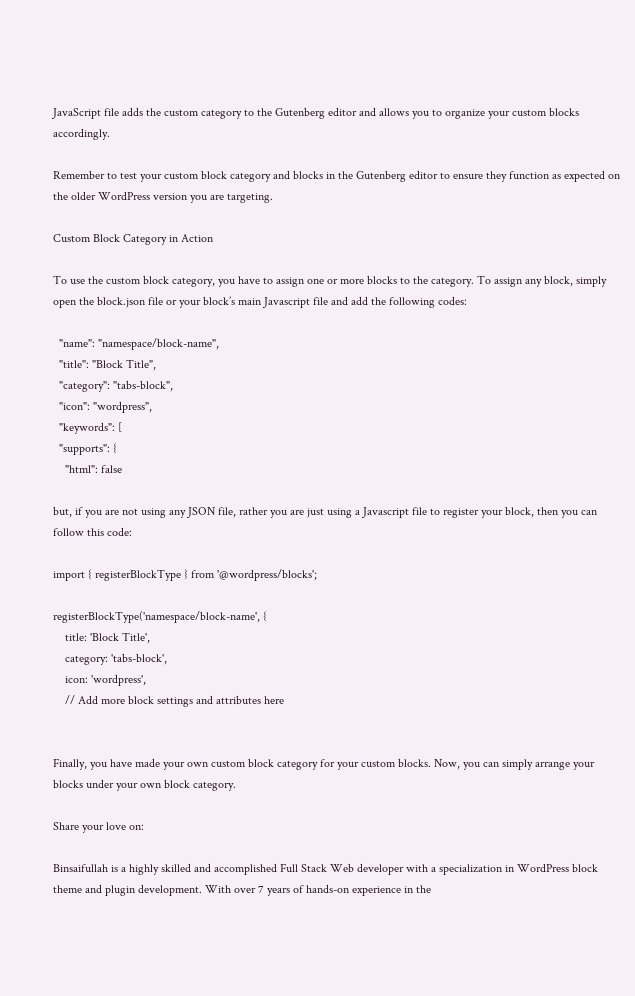JavaScript file adds the custom category to the Gutenberg editor and allows you to organize your custom blocks accordingly.

Remember to test your custom block category and blocks in the Gutenberg editor to ensure they function as expected on the older WordPress version you are targeting.

Custom Block Category in Action

To use the custom block category, you have to assign one or more blocks to the category. To assign any block, simply open the block.json file or your block’s main Javascript file and add the following codes:

  "name": "namespace/block-name",
  "title": "Block Title",
  "category": "tabs-block",
  "icon": "wordpress",
  "keywords": [
  "supports": {
    "html": false

but, if you are not using any JSON file, rather you are just using a Javascript file to register your block, then you can follow this code:

import { registerBlockType } from '@wordpress/blocks';

registerBlockType('namespace/block-name', {
    title: 'Block Title',
    category: 'tabs-block',
    icon: 'wordpress',
    // Add more block settings and attributes here


Finally, you have made your own custom block category for your custom blocks. Now, you can simply arrange your blocks under your own block category.

Share your love on:

Binsaifullah is a highly skilled and accomplished Full Stack Web developer with a specialization in WordPress block theme and plugin development. With over 7 years of hands-on experience in the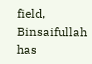field, Binsaifullah has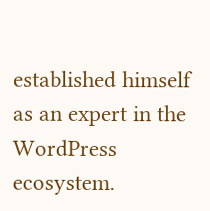established himself as an expert in the WordPress ecosystem.